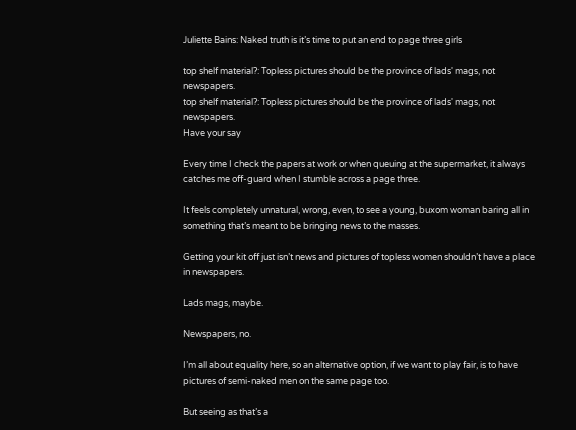Juliette Bains: Naked truth is it’s time to put an end to page three girls

top shelf material?: Topless pictures should be the province of lads' mags, not newspapers.
top shelf material?: Topless pictures should be the province of lads' mags, not newspapers.
Have your say

Every time I check the papers at work or when queuing at the supermarket, it always catches me off-guard when I stumble across a page three.

It feels completely unnatural, wrong, even, to see a young, buxom woman baring all in something that’s meant to be bringing news to the masses.

Getting your kit off just isn’t news and pictures of topless women shouldn’t have a place in newspapers.

Lads mags, maybe.

Newspapers, no.

I’m all about equality here, so an alternative option, if we want to play fair, is to have pictures of semi-naked men on the same page too.

But seeing as that’s a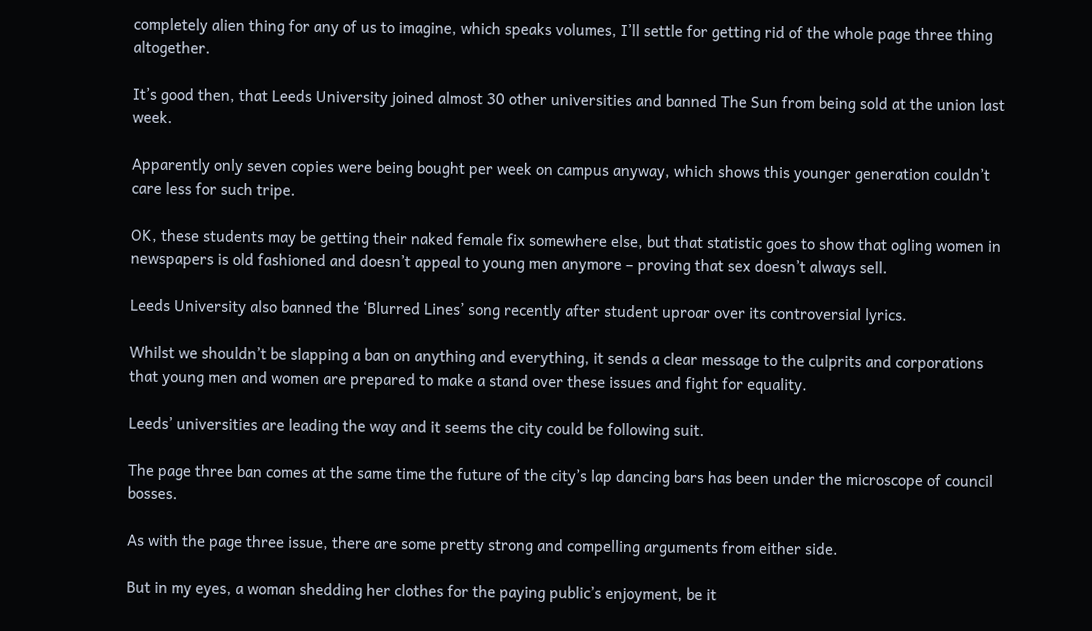completely alien thing for any of us to imagine, which speaks volumes, I’ll settle for getting rid of the whole page three thing altogether.

It’s good then, that Leeds University joined almost 30 other universities and banned The Sun from being sold at the union last week.

Apparently only seven copies were being bought per week on campus anyway, which shows this younger generation couldn’t care less for such tripe.

OK, these students may be getting their naked female fix somewhere else, but that statistic goes to show that ogling women in newspapers is old fashioned and doesn’t appeal to young men anymore – proving that sex doesn’t always sell.

Leeds University also banned the ‘Blurred Lines’ song recently after student uproar over its controversial lyrics.

Whilst we shouldn’t be slapping a ban on anything and everything, it sends a clear message to the culprits and corporations that young men and women are prepared to make a stand over these issues and fight for equality.

Leeds’ universities are leading the way and it seems the city could be following suit.

The page three ban comes at the same time the future of the city’s lap dancing bars has been under the microscope of council bosses.

As with the page three issue, there are some pretty strong and compelling arguments from either side.

But in my eyes, a woman shedding her clothes for the paying public’s enjoyment, be it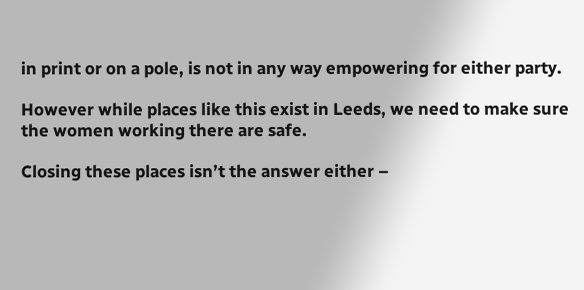in print or on a pole, is not in any way empowering for either party.

However while places like this exist in Leeds, we need to make sure the women working there are safe.

Closing these places isn’t the answer either –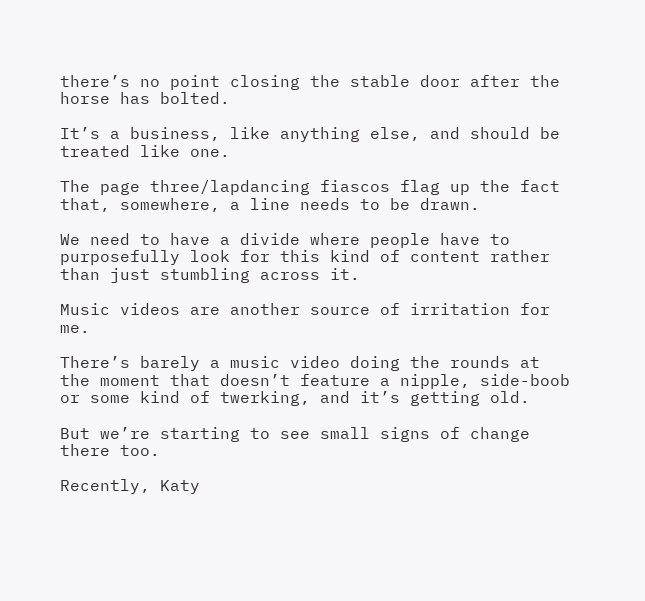there’s no point closing the stable door after the horse has bolted.

It’s a business, like anything else, and should be treated like one.

The page three/lapdancing fiascos flag up the fact that, somewhere, a line needs to be drawn.

We need to have a divide where people have to purposefully look for this kind of content rather than just stumbling across it.

Music videos are another source of irritation for me.

There’s barely a music video doing the rounds at the moment that doesn’t feature a nipple, side-boob or some kind of twerking, and it’s getting old.

But we’re starting to see small signs of change there too.

Recently, Katy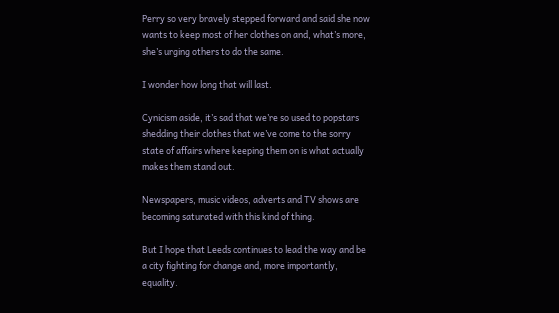Perry so very bravely stepped forward and said she now wants to keep most of her clothes on and, what’s more, she’s urging others to do the same.

I wonder how long that will last.

Cynicism aside, it’s sad that we’re so used to popstars shedding their clothes that we’ve come to the sorry state of affairs where keeping them on is what actually makes them stand out.

Newspapers, music videos, adverts and TV shows are becoming saturated with this kind of thing.

But I hope that Leeds continues to lead the way and be a city fighting for change and, more importantly, equality.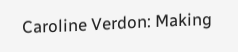Caroline Verdon: Making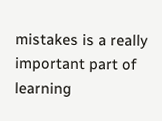mistakes is a really important part of learning